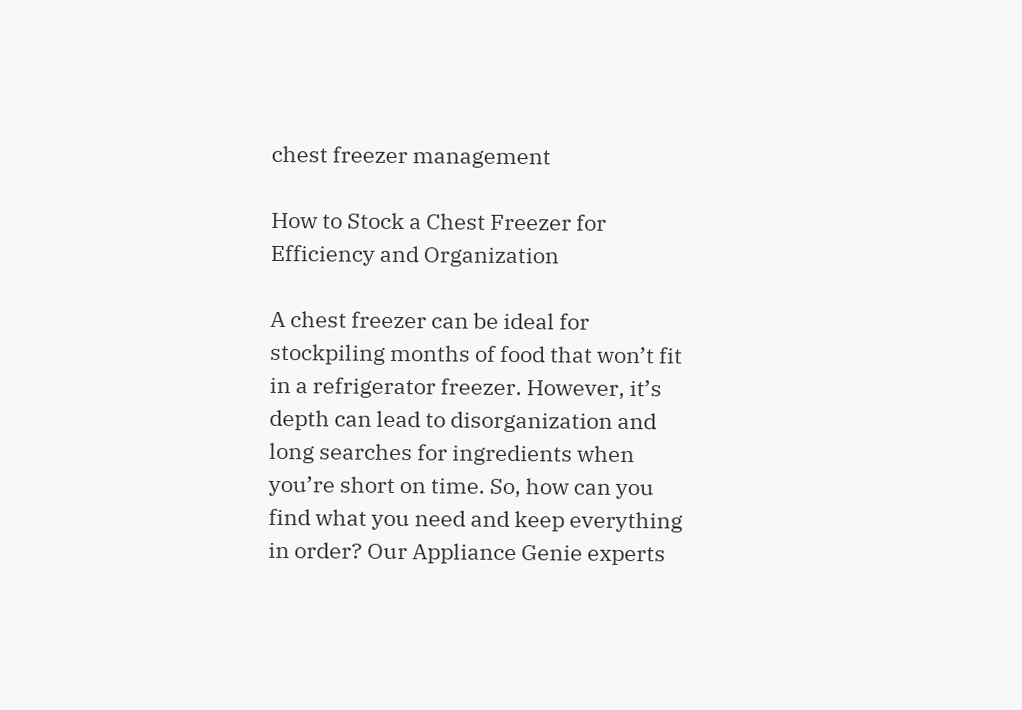chest freezer management

How to Stock a Chest Freezer for Efficiency and Organization

A chest freezer can be ideal for stockpiling months of food that won’t fit in a refrigerator freezer. However, it’s depth can lead to disorganization and long searches for ingredients when you’re short on time. So, how can you find what you need and keep everything in order? Our Appliance Genie experts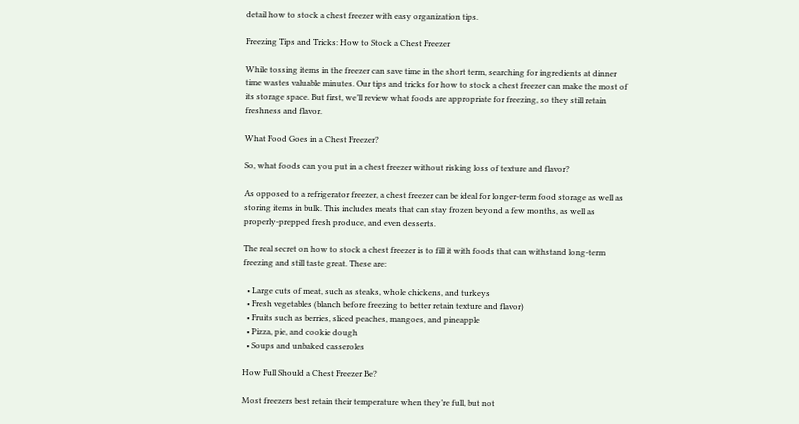detail how to stock a chest freezer with easy organization tips.

Freezing Tips and Tricks: How to Stock a Chest Freezer

While tossing items in the freezer can save time in the short term, searching for ingredients at dinner time wastes valuable minutes. Our tips and tricks for how to stock a chest freezer can make the most of its storage space. But first, we’ll review what foods are appropriate for freezing, so they still retain freshness and flavor.

What Food Goes in a Chest Freezer?

So, what foods can you put in a chest freezer without risking loss of texture and flavor?

As opposed to a refrigerator freezer, a chest freezer can be ideal for longer-term food storage as well as storing items in bulk. This includes meats that can stay frozen beyond a few months, as well as properly-prepped fresh produce, and even desserts.

The real secret on how to stock a chest freezer is to fill it with foods that can withstand long-term freezing and still taste great. These are:

  • Large cuts of meat, such as steaks, whole chickens, and turkeys
  • Fresh vegetables (blanch before freezing to better retain texture and flavor)
  • Fruits such as berries, sliced peaches, mangoes, and pineapple
  • Pizza, pie, and cookie dough
  • Soups and unbaked casseroles

How Full Should a Chest Freezer Be?

Most freezers best retain their temperature when they’re full, but not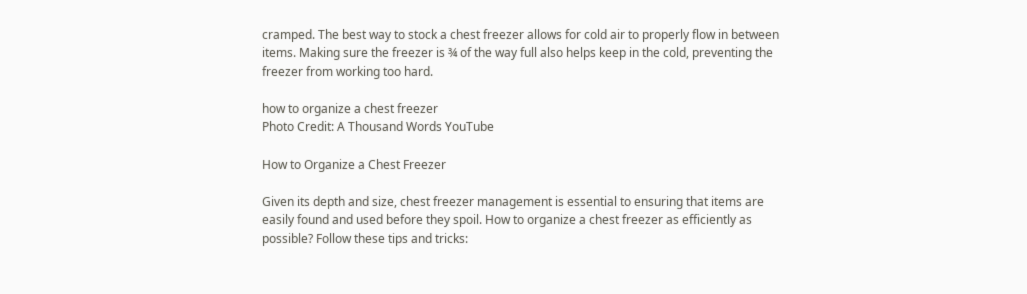cramped. The best way to stock a chest freezer allows for cold air to properly flow in between items. Making sure the freezer is ¾ of the way full also helps keep in the cold, preventing the freezer from working too hard.

how to organize a chest freezer
Photo Credit: A Thousand Words YouTube

How to Organize a Chest Freezer

Given its depth and size, chest freezer management is essential to ensuring that items are easily found and used before they spoil. How to organize a chest freezer as efficiently as possible? Follow these tips and tricks: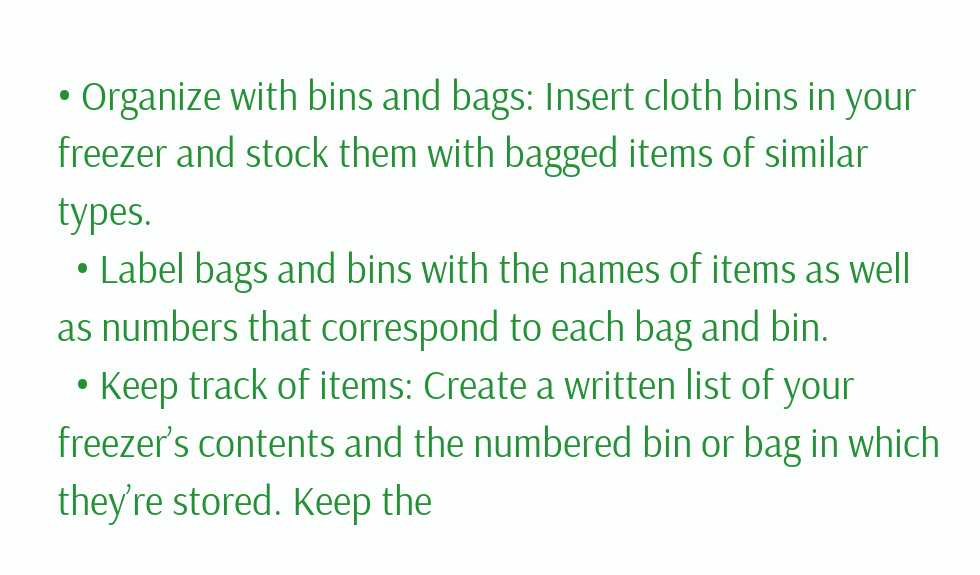• Organize with bins and bags: Insert cloth bins in your freezer and stock them with bagged items of similar types.
  • Label bags and bins with the names of items as well as numbers that correspond to each bag and bin.
  • Keep track of items: Create a written list of your freezer’s contents and the numbered bin or bag in which they’re stored. Keep the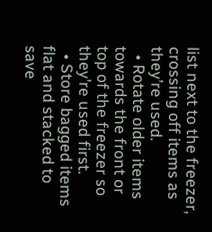list next to the freezer, crossing off items as they’re used.
  • Rotate older items towards the front or top of the freezer so they’re used first.
  • Store bagged items flat and stacked to save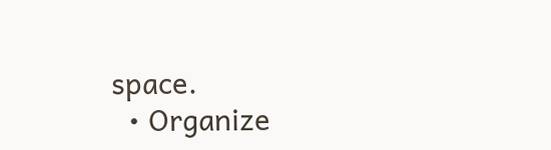space.
  • Organize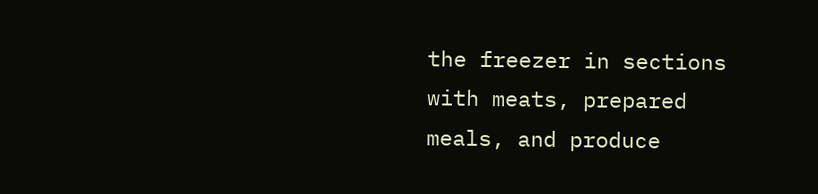the freezer in sections with meats, prepared meals, and produce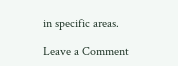in specific areas.

Leave a Comment